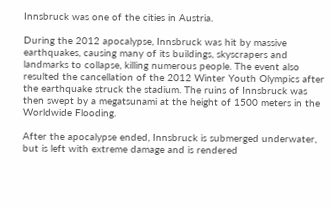Innsbruck was one of the cities in Austria.

During the 2012 apocalypse, Innsbruck was hit by massive earthquakes, causing many of its buildings, skyscrapers and landmarks to collapse, killing numerous people. The event also resulted the cancellation of the 2012 Winter Youth Olympics after the earthquake struck the stadium. The ruins of Innsbruck was then swept by a megatsunami at the height of 1500 meters in the Worldwide Flooding.

After the apocalypse ended, Innsbruck is submerged underwater, but is left with extreme damage and is rendered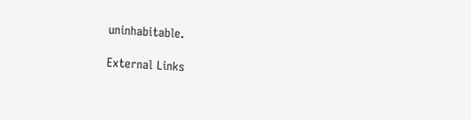uninhabitable.

External Links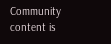Community content is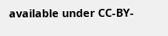available under CC-BY-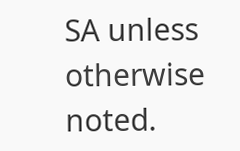SA unless otherwise noted.